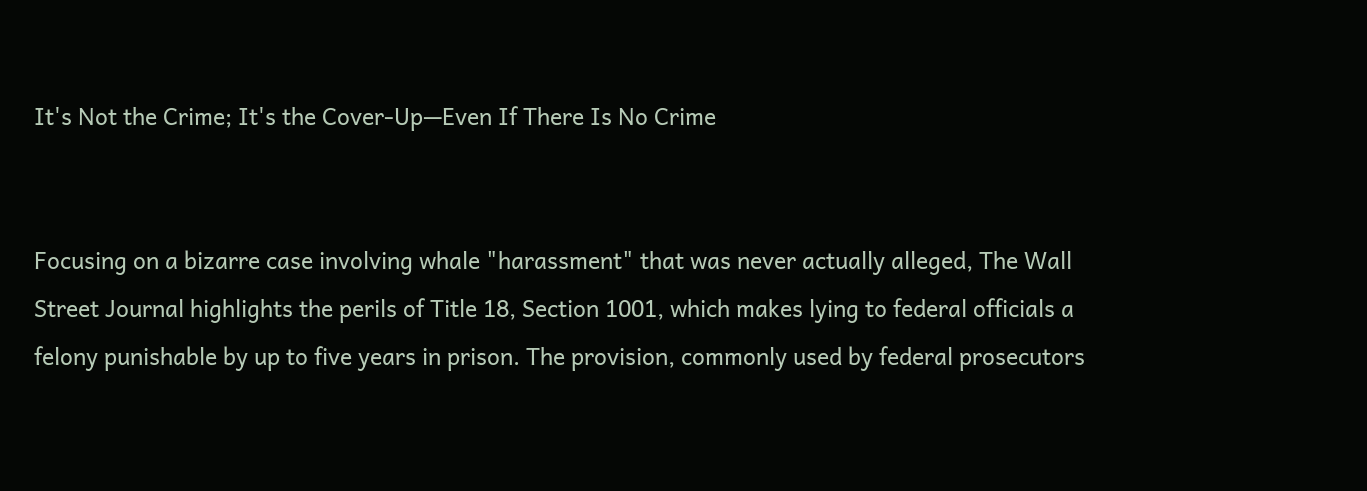It's Not the Crime; It's the Cover-Up—Even If There Is No Crime


Focusing on a bizarre case involving whale "harassment" that was never actually alleged, The Wall Street Journal highlights the perils of Title 18, Section 1001, which makes lying to federal officials a felony punishable by up to five years in prison. The provision, commonly used by federal prosecutors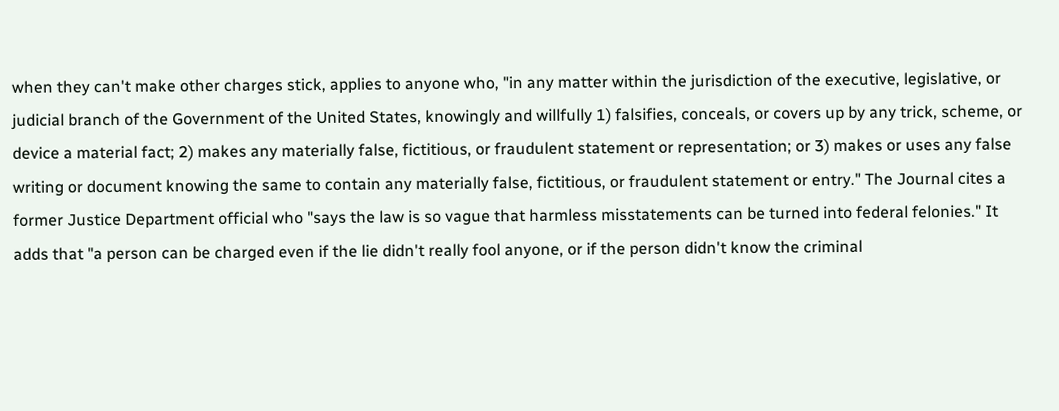when they can't make other charges stick, applies to anyone who, "in any matter within the jurisdiction of the executive, legislative, or judicial branch of the Government of the United States, knowingly and willfully 1) falsifies, conceals, or covers up by any trick, scheme, or device a material fact; 2) makes any materially false, fictitious, or fraudulent statement or representation; or 3) makes or uses any false writing or document knowing the same to contain any materially false, fictitious, or fraudulent statement or entry." The Journal cites a former Justice Department official who "says the law is so vague that harmless misstatements can be turned into federal felonies." It adds that "a person can be charged even if the lie didn't really fool anyone, or if the person didn't know the criminal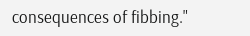consequences of fibbing."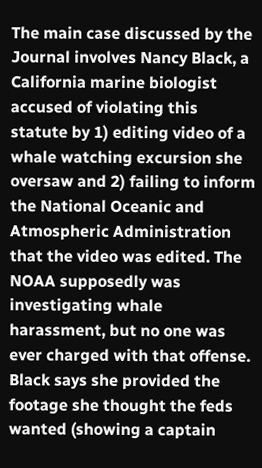The main case discussed by the Journal involves Nancy Black, a California marine biologist accused of violating this statute by 1) editing video of a whale watching excursion she oversaw and 2) failing to inform the National Oceanic and Atmospheric Administration that the video was edited. The NOAA supposedly was investigating whale harassment, but no one was ever charged with that offense.  Black says she provided the footage she thought the feds wanted (showing a captain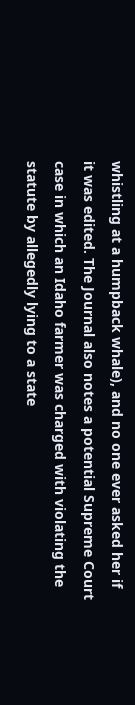whistling at a humpback whale), and no one ever asked her if it was edited. The Journal also notes a potential Supreme Court case in which an Idaho farmer was charged with violating the statute by allegedly lying to a state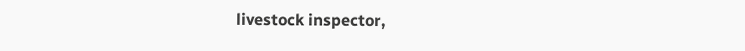livestock inspector,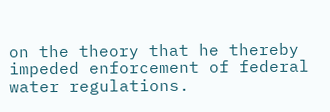on the theory that he thereby impeded enforcement of federal water regulations.